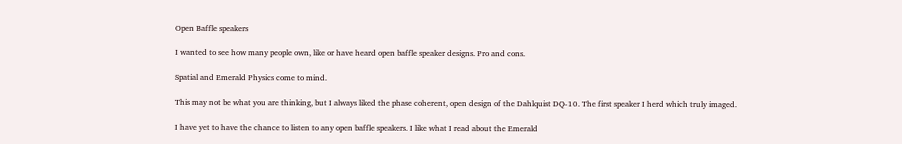Open Baffle speakers

I wanted to see how many people own, like or have heard open baffle speaker designs. Pro and cons.

Spatial and Emerald Physics come to mind.

This may not be what you are thinking, but I always liked the phase coherent, open design of the Dahlquist DQ-10. The first speaker I herd which truly imaged.

I have yet to have the chance to listen to any open baffle speakers. I like what I read about the Emerald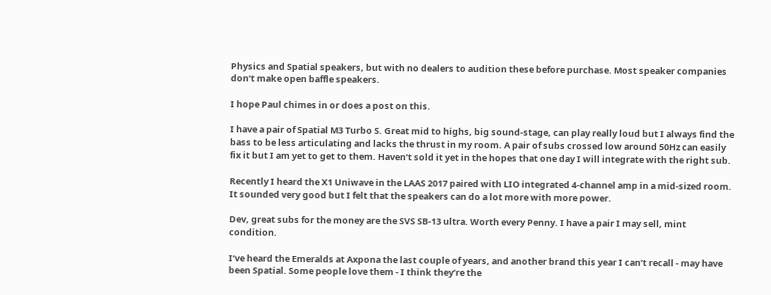Physics and Spatial speakers, but with no dealers to audition these before purchase. Most speaker companies don’t make open baffle speakers.

I hope Paul chimes in or does a post on this.

I have a pair of Spatial M3 Turbo S. Great mid to highs, big sound-stage, can play really loud but I always find the bass to be less articulating and lacks the thrust in my room. A pair of subs crossed low around 50Hz can easily fix it but I am yet to get to them. Haven’t sold it yet in the hopes that one day I will integrate with the right sub.

Recently I heard the X1 Uniwave in the LAAS 2017 paired with LIO integrated 4-channel amp in a mid-sized room. It sounded very good but I felt that the speakers can do a lot more with more power.

Dev, great subs for the money are the SVS SB-13 ultra. Worth every Penny. I have a pair I may sell, mint condition.

I’ve heard the Emeralds at Axpona the last couple of years, and another brand this year I can’t recall - may have been Spatial. Some people love them - I think they’re the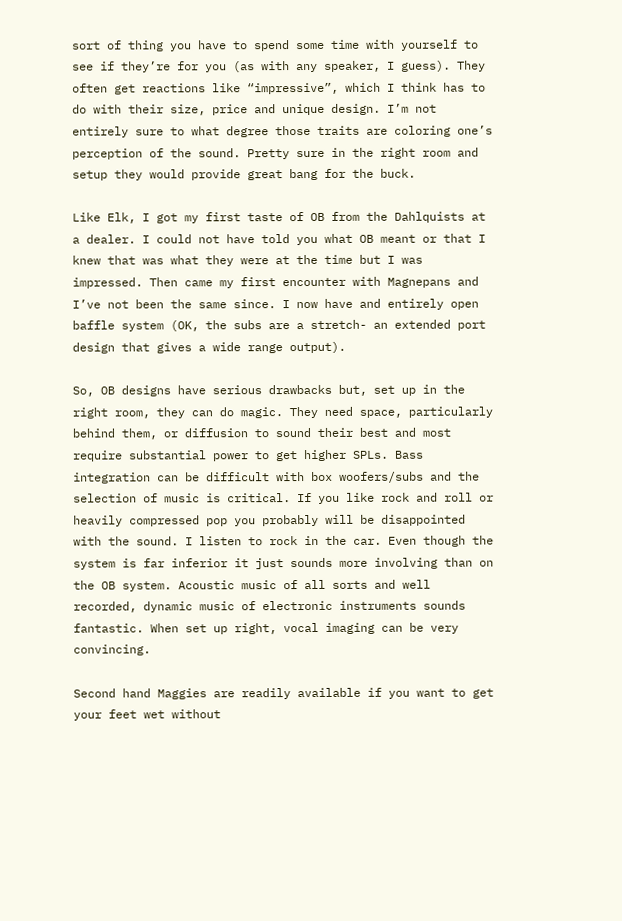sort of thing you have to spend some time with yourself to see if they’re for you (as with any speaker, I guess). They often get reactions like “impressive”, which I think has to do with their size, price and unique design. I’m not entirely sure to what degree those traits are coloring one’s perception of the sound. Pretty sure in the right room and setup they would provide great bang for the buck.

Like Elk, I got my first taste of OB from the Dahlquists at a dealer. I could not have told you what OB meant or that I knew that was what they were at the time but I was impressed. Then came my first encounter with Magnepans and I’ve not been the same since. I now have and entirely open baffle system (OK, the subs are a stretch- an extended port design that gives a wide range output).

So, OB designs have serious drawbacks but, set up in the right room, they can do magic. They need space, particularly behind them, or diffusion to sound their best and most require substantial power to get higher SPLs. Bass integration can be difficult with box woofers/subs and the selection of music is critical. If you like rock and roll or heavily compressed pop you probably will be disappointed with the sound. I listen to rock in the car. Even though the system is far inferior it just sounds more involving than on the OB system. Acoustic music of all sorts and well recorded, dynamic music of electronic instruments sounds fantastic. When set up right, vocal imaging can be very convincing.

Second hand Maggies are readily available if you want to get your feet wet without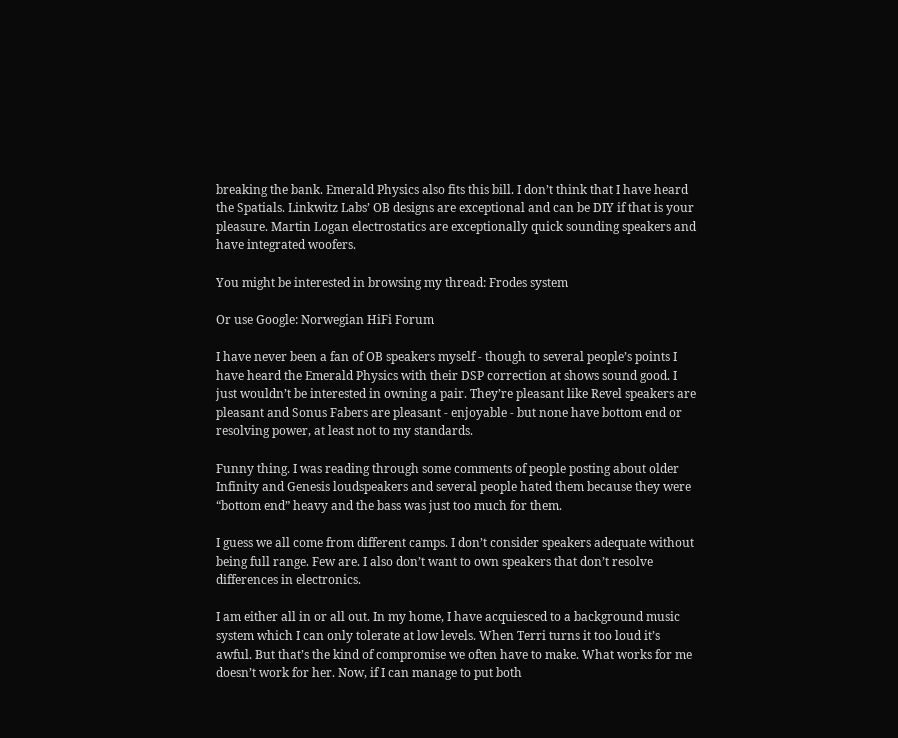breaking the bank. Emerald Physics also fits this bill. I don’t think that I have heard the Spatials. Linkwitz Labs’ OB designs are exceptional and can be DIY if that is your pleasure. Martin Logan electrostatics are exceptionally quick sounding speakers and have integrated woofers.

You might be interested in browsing my thread: Frodes system

Or use Google: Norwegian HiFi Forum

I have never been a fan of OB speakers myself - though to several people’s points I have heard the Emerald Physics with their DSP correction at shows sound good. I just wouldn’t be interested in owning a pair. They’re pleasant like Revel speakers are pleasant and Sonus Fabers are pleasant - enjoyable - but none have bottom end or resolving power, at least not to my standards.

Funny thing. I was reading through some comments of people posting about older Infinity and Genesis loudspeakers and several people hated them because they were “bottom end” heavy and the bass was just too much for them.

I guess we all come from different camps. I don’t consider speakers adequate without being full range. Few are. I also don’t want to own speakers that don’t resolve differences in electronics.

I am either all in or all out. In my home, I have acquiesced to a background music system which I can only tolerate at low levels. When Terri turns it too loud it’s awful. But that’s the kind of compromise we often have to make. What works for me doesn’t work for her. Now, if I can manage to put both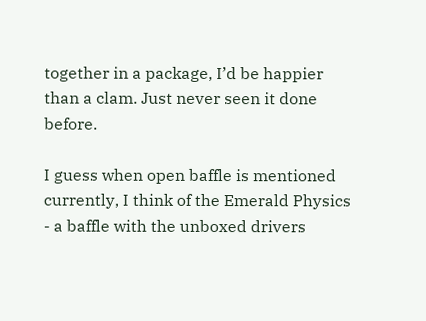together in a package, I’d be happier than a clam. Just never seen it done before.

I guess when open baffle is mentioned currently, I think of the Emerald Physics - a baffle with the unboxed drivers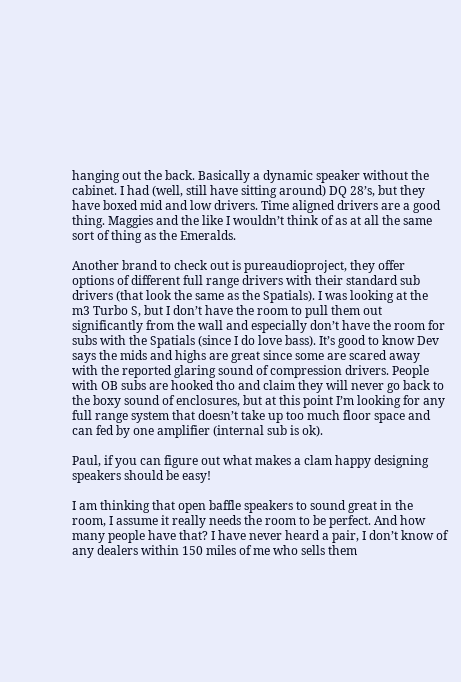hanging out the back. Basically a dynamic speaker without the cabinet. I had (well, still have sitting around) DQ 28’s, but they have boxed mid and low drivers. Time aligned drivers are a good thing. Maggies and the like I wouldn’t think of as at all the same sort of thing as the Emeralds.

Another brand to check out is pureaudioproject, they offer options of different full range drivers with their standard sub drivers (that look the same as the Spatials). I was looking at the m3 Turbo S, but I don’t have the room to pull them out significantly from the wall and especially don’t have the room for subs with the Spatials (since I do love bass). It’s good to know Dev says the mids and highs are great since some are scared away with the reported glaring sound of compression drivers. People with OB subs are hooked tho and claim they will never go back to the boxy sound of enclosures, but at this point I’m looking for any full range system that doesn’t take up too much floor space and can fed by one amplifier (internal sub is ok).

Paul, if you can figure out what makes a clam happy designing speakers should be easy!

I am thinking that open baffle speakers to sound great in the room, I assume it really needs the room to be perfect. And how many people have that? I have never heard a pair, I don’t know of any dealers within 150 miles of me who sells them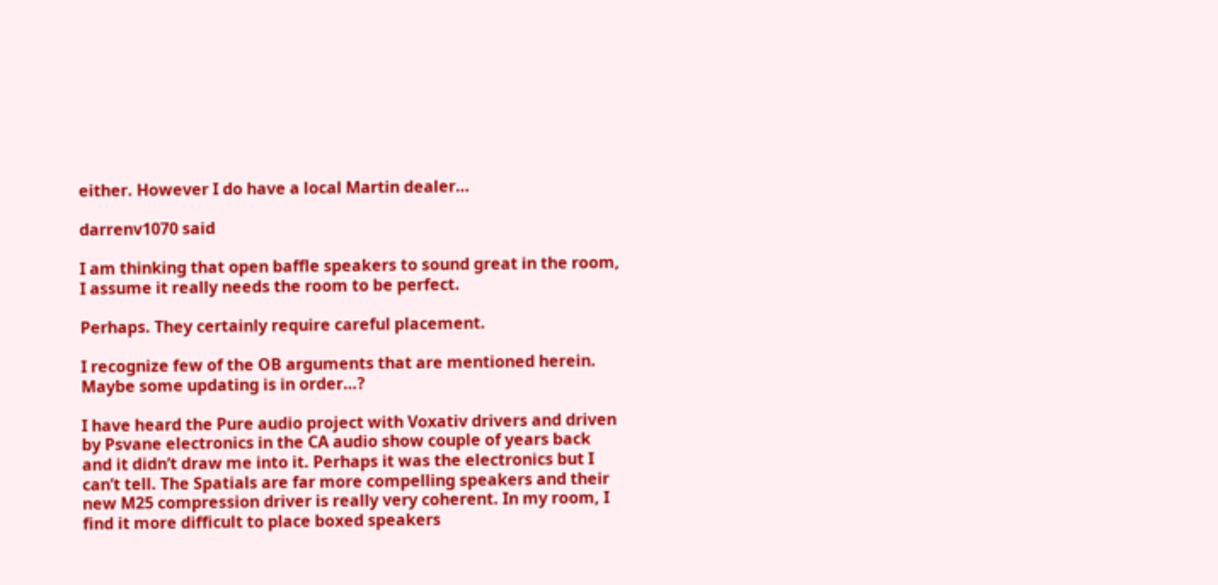either. However I do have a local Martin dealer…

darrenv1070 said

I am thinking that open baffle speakers to sound great in the room, I assume it really needs the room to be perfect.

Perhaps. They certainly require careful placement.

I recognize few of the OB arguments that are mentioned herein. Maybe some updating is in order…?

I have heard the Pure audio project with Voxativ drivers and driven by Psvane electronics in the CA audio show couple of years back and it didn’t draw me into it. Perhaps it was the electronics but I can’t tell. The Spatials are far more compelling speakers and their new M25 compression driver is really very coherent. In my room, I find it more difficult to place boxed speakers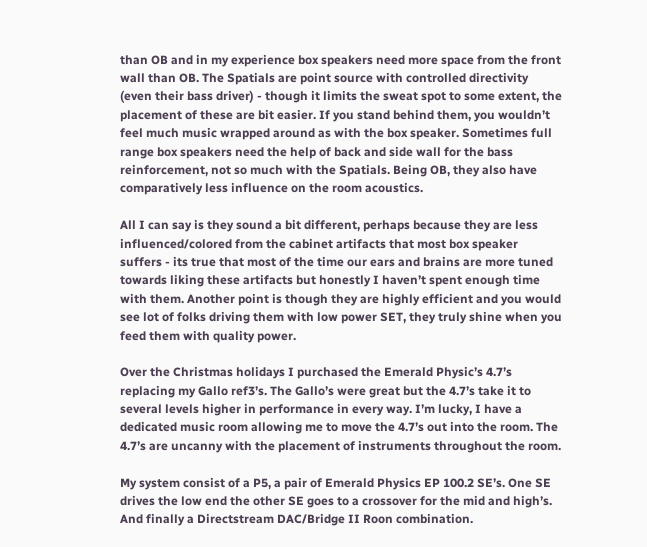than OB and in my experience box speakers need more space from the front wall than OB. The Spatials are point source with controlled directivity (even their bass driver) - though it limits the sweat spot to some extent, the placement of these are bit easier. If you stand behind them, you wouldn’t feel much music wrapped around as with the box speaker. Sometimes full range box speakers need the help of back and side wall for the bass reinforcement, not so much with the Spatials. Being OB, they also have comparatively less influence on the room acoustics.

All I can say is they sound a bit different, perhaps because they are less influenced/colored from the cabinet artifacts that most box speaker suffers - its true that most of the time our ears and brains are more tuned towards liking these artifacts but honestly I haven’t spent enough time with them. Another point is though they are highly efficient and you would see lot of folks driving them with low power SET, they truly shine when you feed them with quality power.

Over the Christmas holidays I purchased the Emerald Physic’s 4.7’s replacing my Gallo ref3’s. The Gallo’s were great but the 4.7’s take it to several levels higher in performance in every way. I’m lucky, I have a dedicated music room allowing me to move the 4.7’s out into the room. The 4.7’s are uncanny with the placement of instruments throughout the room.

My system consist of a P5, a pair of Emerald Physics EP 100.2 SE’s. One SE drives the low end the other SE goes to a crossover for the mid and high’s. And finally a Directstream DAC/Bridge II Roon combination.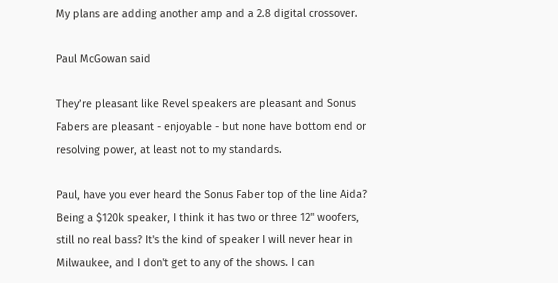My plans are adding another amp and a 2.8 digital crossover.

Paul McGowan said

They’re pleasant like Revel speakers are pleasant and Sonus Fabers are pleasant - enjoyable - but none have bottom end or resolving power, at least not to my standards.

Paul, have you ever heard the Sonus Faber top of the line Aida? Being a $120k speaker, I think it has two or three 12" woofers, still no real bass? It's the kind of speaker I will never hear in Milwaukee, and I don't get to any of the shows. I can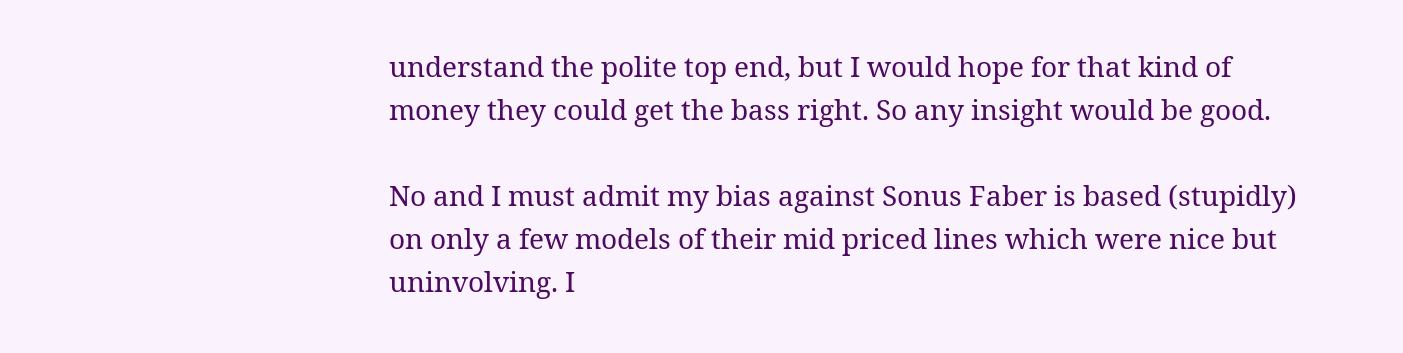understand the polite top end, but I would hope for that kind of money they could get the bass right. So any insight would be good.

No and I must admit my bias against Sonus Faber is based (stupidly) on only a few models of their mid priced lines which were nice but uninvolving. I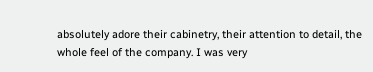absolutely adore their cabinetry, their attention to detail, the whole feel of the company. I was very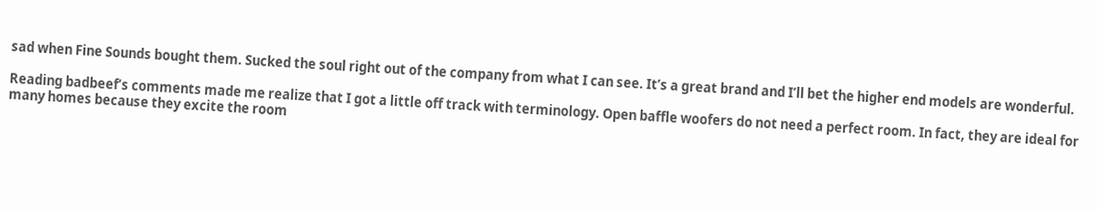sad when Fine Sounds bought them. Sucked the soul right out of the company from what I can see. It’s a great brand and I’ll bet the higher end models are wonderful.

Reading badbeef’s comments made me realize that I got a little off track with terminology. Open baffle woofers do not need a perfect room. In fact, they are ideal for many homes because they excite the room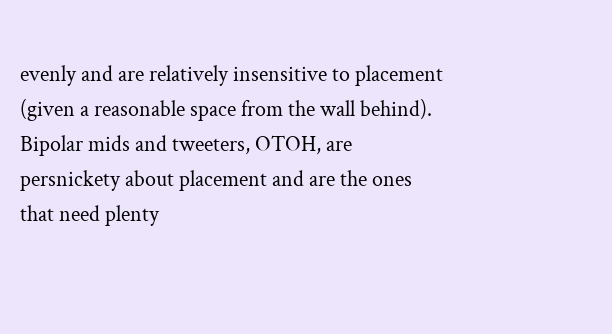evenly and are relatively insensitive to placement (given a reasonable space from the wall behind). Bipolar mids and tweeters, OTOH, are persnickety about placement and are the ones that need plenty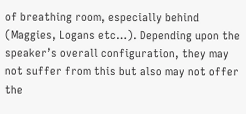of breathing room, especially behind (Maggies, Logans etc…). Depending upon the speaker’s overall configuration, they may not suffer from this but also may not offer the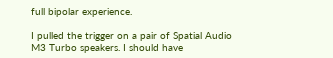full bipolar experience.

I pulled the trigger on a pair of Spatial Audio M3 Turbo speakers. I should have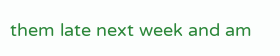them late next week and am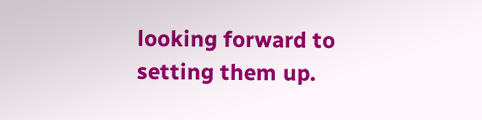looking forward to setting them up.